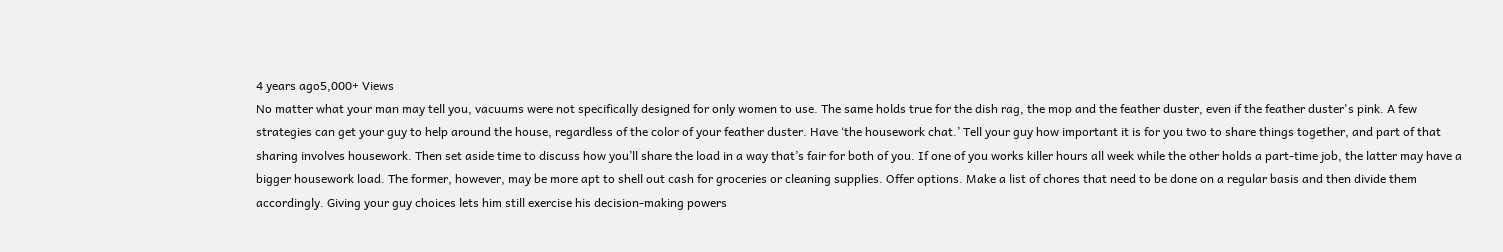4 years ago5,000+ Views
No matter what your man may tell you, vacuums were not specifically designed for only women to use. The same holds true for the dish rag, the mop and the feather duster, even if the feather duster's pink. A few strategies can get your guy to help around the house, regardless of the color of your feather duster. Have ‘the housework chat.’ Tell your guy how important it is for you two to share things together, and part of that sharing involves housework. Then set aside time to discuss how you’ll share the load in a way that’s fair for both of you. If one of you works killer hours all week while the other holds a part-time job, the latter may have a bigger housework load. The former, however, may be more apt to shell out cash for groceries or cleaning supplies. Offer options. Make a list of chores that need to be done on a regular basis and then divide them accordingly. Giving your guy choices lets him still exercise his decision-making powers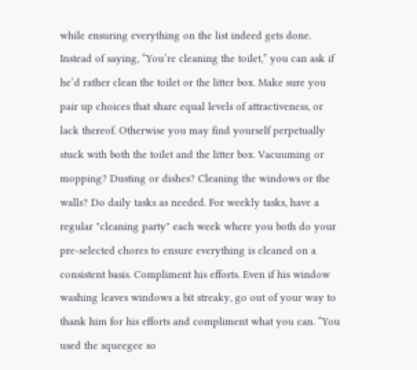while ensuring everything on the list indeed gets done. Instead of saying, “You’re cleaning the toilet,” you can ask if he’d rather clean the toilet or the litter box. Make sure you pair up choices that share equal levels of attractiveness, or lack thereof. Otherwise you may find yourself perpetually stuck with both the toilet and the litter box. Vacuuming or mopping? Dusting or dishes? Cleaning the windows or the walls? Do daily tasks as needed. For weekly tasks, have a regular "cleaning party" each week where you both do your pre-selected chores to ensure everything is cleaned on a consistent basis. Compliment his efforts. Even if his window washing leaves windows a bit streaky, go out of your way to thank him for his efforts and compliment what you can. “You used the squeegee so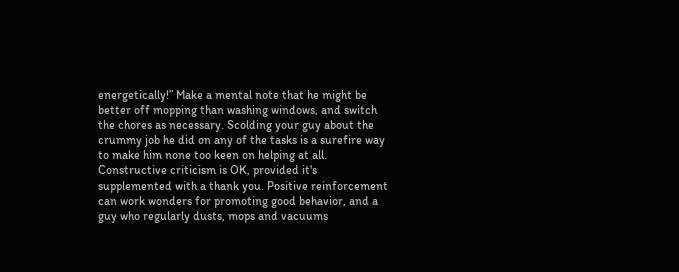energetically!” Make a mental note that he might be better off mopping than washing windows, and switch the chores as necessary. Scolding your guy about the crummy job he did on any of the tasks is a surefire way to make him none too keen on helping at all. Constructive criticism is OK, provided it's supplemented with a thank you. Positive reinforcement can work wonders for promoting good behavior, and a guy who regularly dusts, mops and vacuums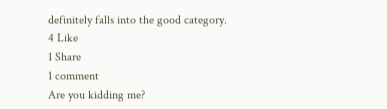definitely falls into the good category.
4 Like
1 Share
1 comment
Are you kidding me?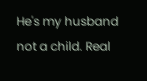He's my husband not a child. Real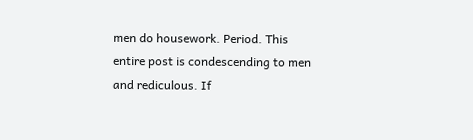men do housework. Period. This entire post is condescending to men and rediculous. If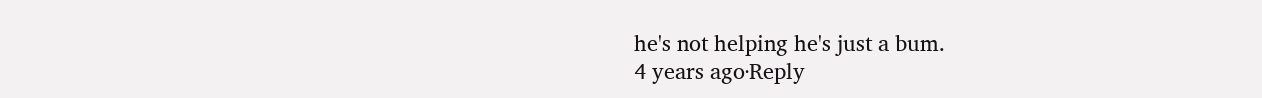he's not helping he's just a bum.
4 years ago·Reply